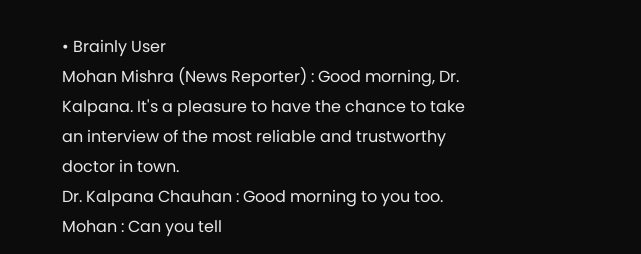• Brainly User
Mohan Mishra (News Reporter) : Good morning, Dr. Kalpana. It's a pleasure to have the chance to take an interview of the most reliable and trustworthy doctor in town.
Dr. Kalpana Chauhan : Good morning to you too.
Mohan : Can you tell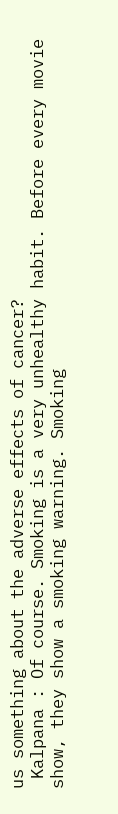us something about the adverse effects of cancer?
 Kalpana : Of course. Smoking is a very unhealthy habit. Before every movie show, they show a smoking warning. Smoking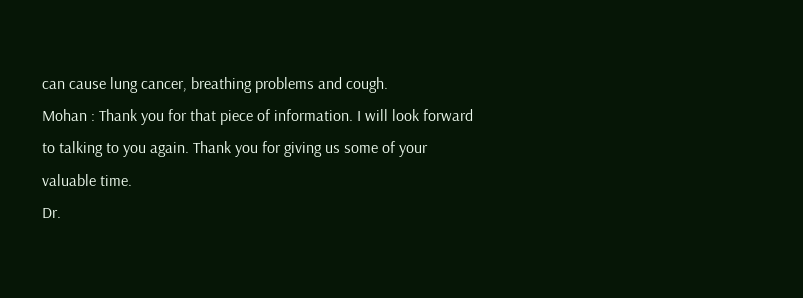can cause lung cancer, breathing problems and cough.
Mohan : Thank you for that piece of information. I will look forward to talking to you again. Thank you for giving us some of your valuable time.
Dr.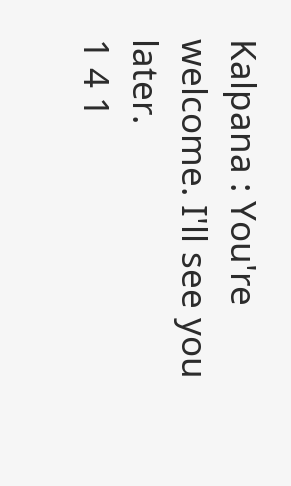Kalpana : You're welcome. I'll see you later.
1 4 1